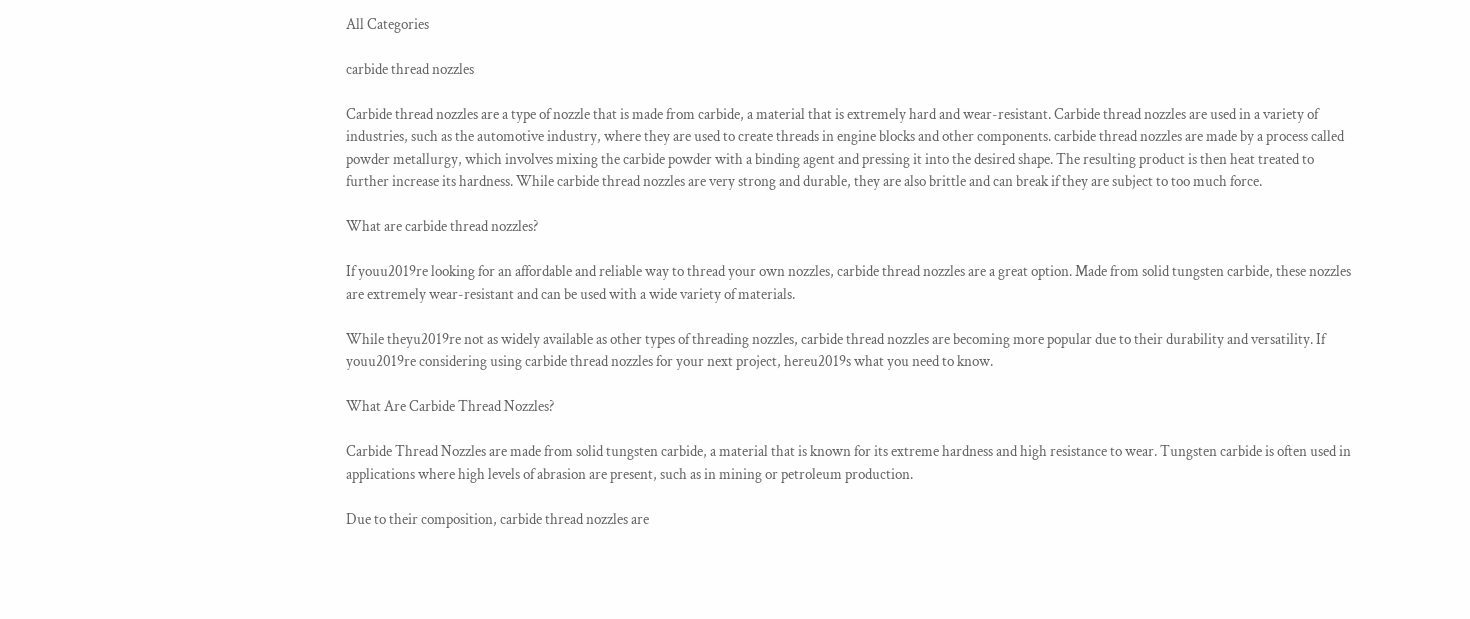All Categories

carbide thread nozzles

Carbide thread nozzles are a type of nozzle that is made from carbide, a material that is extremely hard and wear-resistant. Carbide thread nozzles are used in a variety of industries, such as the automotive industry, where they are used to create threads in engine blocks and other components. carbide thread nozzles are made by a process called powder metallurgy, which involves mixing the carbide powder with a binding agent and pressing it into the desired shape. The resulting product is then heat treated to further increase its hardness. While carbide thread nozzles are very strong and durable, they are also brittle and can break if they are subject to too much force.

What are carbide thread nozzles?

If youu2019re looking for an affordable and reliable way to thread your own nozzles, carbide thread nozzles are a great option. Made from solid tungsten carbide, these nozzles are extremely wear-resistant and can be used with a wide variety of materials.

While theyu2019re not as widely available as other types of threading nozzles, carbide thread nozzles are becoming more popular due to their durability and versatility. If youu2019re considering using carbide thread nozzles for your next project, hereu2019s what you need to know.

What Are Carbide Thread Nozzles?

Carbide Thread Nozzles are made from solid tungsten carbide, a material that is known for its extreme hardness and high resistance to wear. Tungsten carbide is often used in applications where high levels of abrasion are present, such as in mining or petroleum production.

Due to their composition, carbide thread nozzles are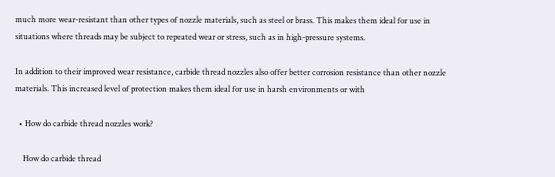much more wear-resistant than other types of nozzle materials, such as steel or brass. This makes them ideal for use in situations where threads may be subject to repeated wear or stress, such as in high-pressure systems.

In addition to their improved wear resistance, carbide thread nozzles also offer better corrosion resistance than other nozzle materials. This increased level of protection makes them ideal for use in harsh environments or with

  • How do carbide thread nozzles work?

    How do carbide thread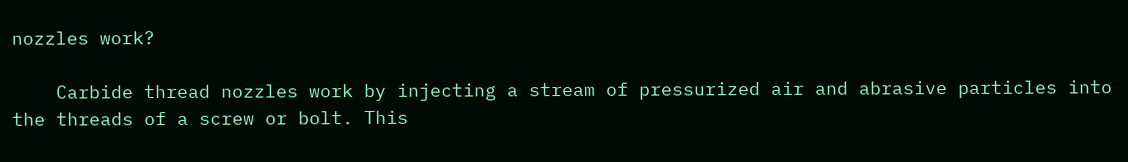nozzles work?

    Carbide thread nozzles work by injecting a stream of pressurized air and abrasive particles into the threads of a screw or bolt. This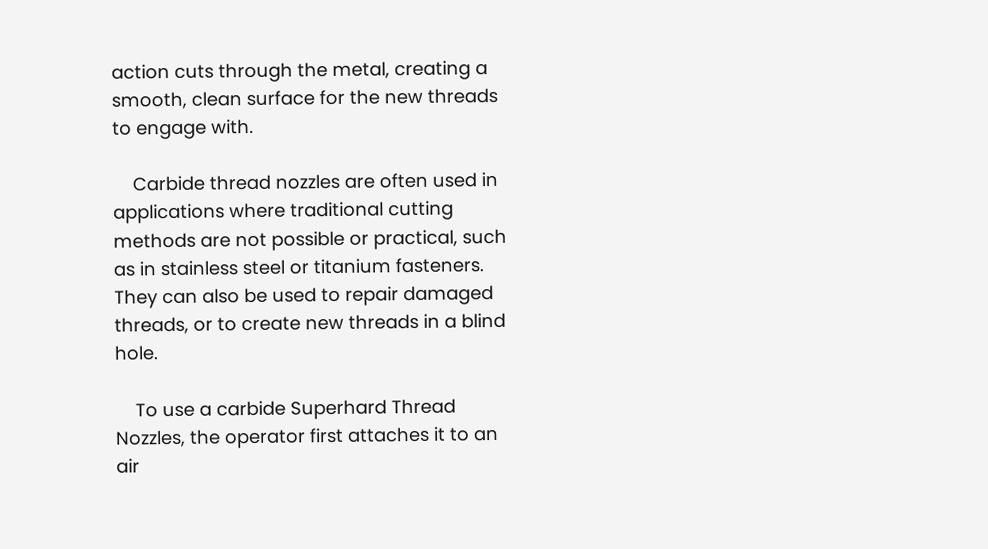action cuts through the metal, creating a smooth, clean surface for the new threads to engage with.

    Carbide thread nozzles are often used in applications where traditional cutting methods are not possible or practical, such as in stainless steel or titanium fasteners. They can also be used to repair damaged threads, or to create new threads in a blind hole.

    To use a carbide Superhard Thread Nozzles, the operator first attaches it to an air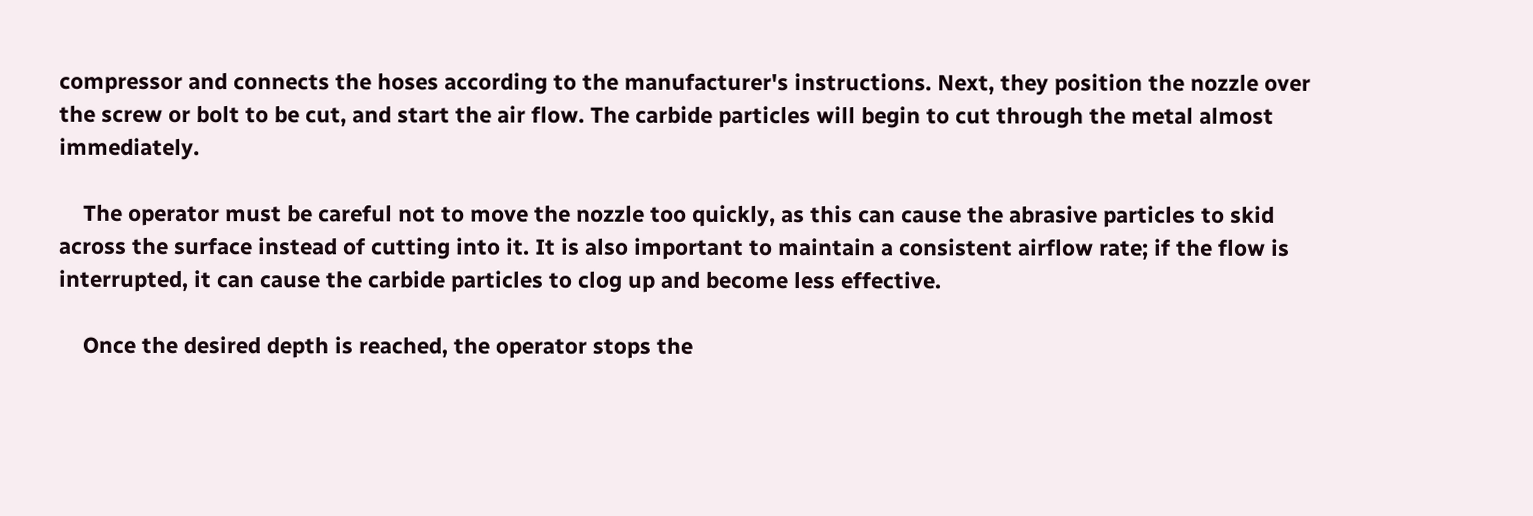compressor and connects the hoses according to the manufacturer's instructions. Next, they position the nozzle over the screw or bolt to be cut, and start the air flow. The carbide particles will begin to cut through the metal almost immediately.

    The operator must be careful not to move the nozzle too quickly, as this can cause the abrasive particles to skid across the surface instead of cutting into it. It is also important to maintain a consistent airflow rate; if the flow is interrupted, it can cause the carbide particles to clog up and become less effective.

    Once the desired depth is reached, the operator stops the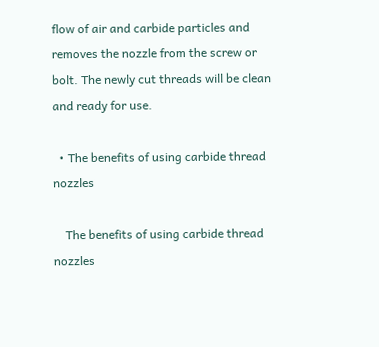flow of air and carbide particles and removes the nozzle from the screw or bolt. The newly cut threads will be clean and ready for use.

  • The benefits of using carbide thread nozzles

    The benefits of using carbide thread nozzles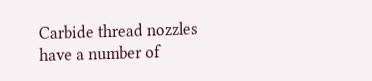Carbide thread nozzles have a number of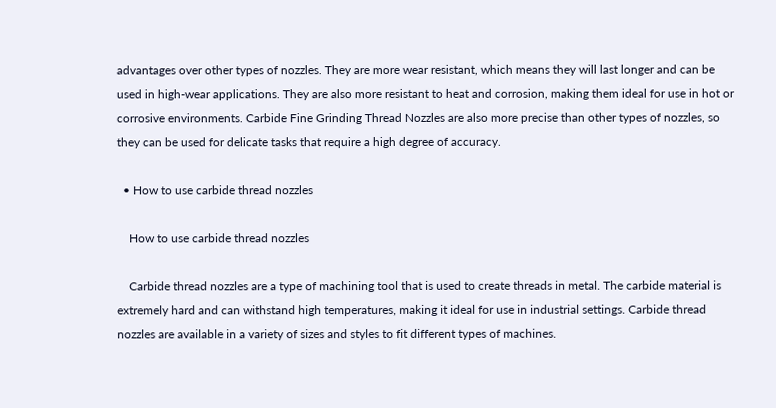advantages over other types of nozzles. They are more wear resistant, which means they will last longer and can be used in high-wear applications. They are also more resistant to heat and corrosion, making them ideal for use in hot or corrosive environments. Carbide Fine Grinding Thread Nozzles are also more precise than other types of nozzles, so they can be used for delicate tasks that require a high degree of accuracy.

  • How to use carbide thread nozzles

    How to use carbide thread nozzles

    Carbide thread nozzles are a type of machining tool that is used to create threads in metal. The carbide material is extremely hard and can withstand high temperatures, making it ideal for use in industrial settings. Carbide thread nozzles are available in a variety of sizes and styles to fit different types of machines.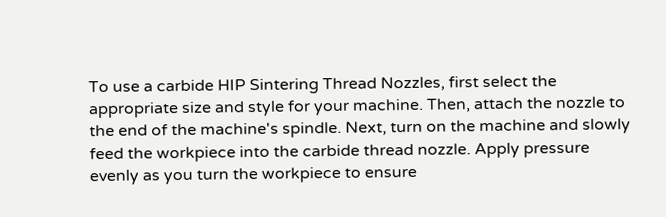To use a carbide HIP Sintering Thread Nozzles, first select the appropriate size and style for your machine. Then, attach the nozzle to the end of the machine's spindle. Next, turn on the machine and slowly feed the workpiece into the carbide thread nozzle. Apply pressure evenly as you turn the workpiece to ensure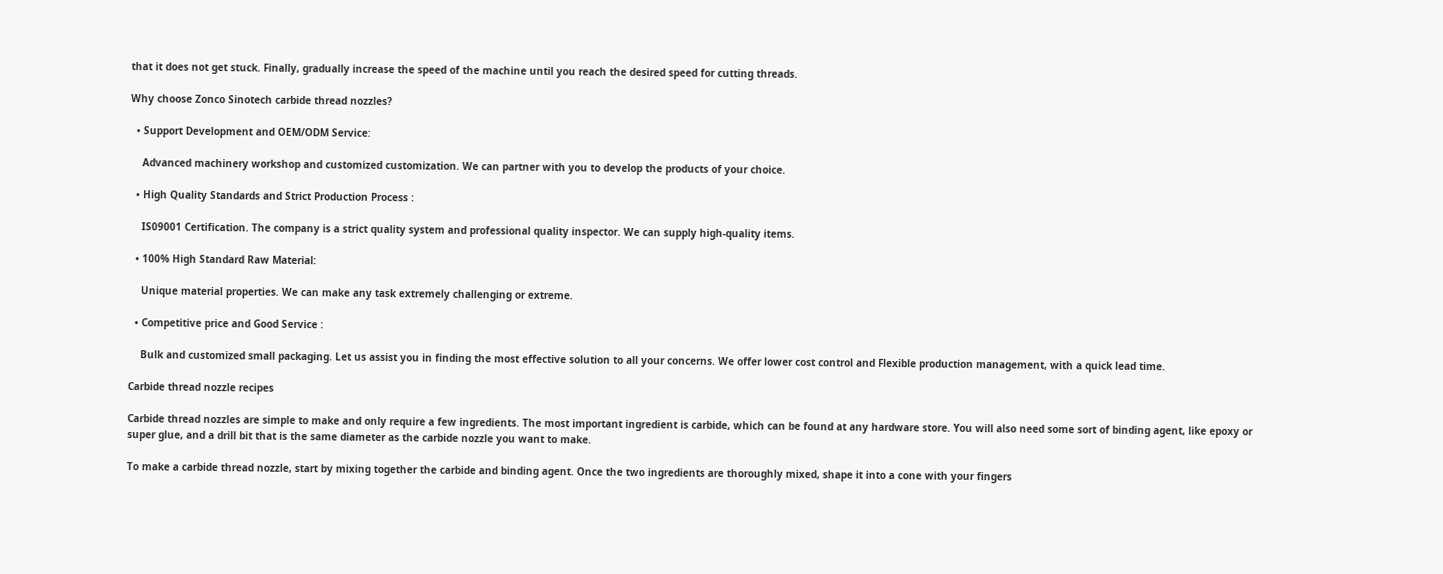that it does not get stuck. Finally, gradually increase the speed of the machine until you reach the desired speed for cutting threads.

Why choose Zonco Sinotech carbide thread nozzles?

  • Support Development and OEM/ODM Service:

    Advanced machinery workshop and customized customization. We can partner with you to develop the products of your choice.

  • High Quality Standards and Strict Production Process :

    IS09001 Certification. The company is a strict quality system and professional quality inspector. We can supply high-quality items.

  • 100% High Standard Raw Material:

    Unique material properties. We can make any task extremely challenging or extreme.

  • Competitive price and Good Service :

    Bulk and customized small packaging. Let us assist you in finding the most effective solution to all your concerns. We offer lower cost control and Flexible production management, with a quick lead time.

Carbide thread nozzle recipes

Carbide thread nozzles are simple to make and only require a few ingredients. The most important ingredient is carbide, which can be found at any hardware store. You will also need some sort of binding agent, like epoxy or super glue, and a drill bit that is the same diameter as the carbide nozzle you want to make.

To make a carbide thread nozzle, start by mixing together the carbide and binding agent. Once the two ingredients are thoroughly mixed, shape it into a cone with your fingers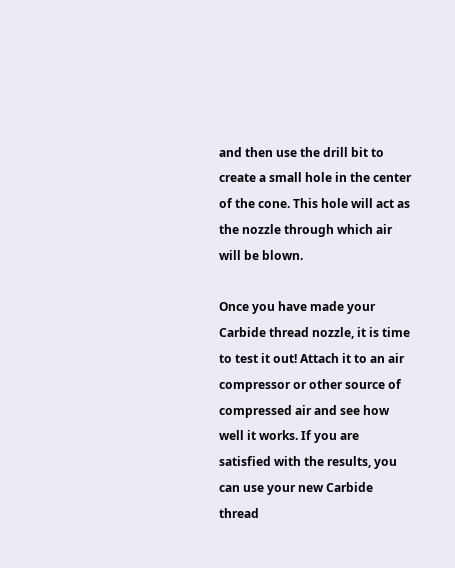and then use the drill bit to create a small hole in the center of the cone. This hole will act as the nozzle through which air will be blown.

Once you have made your Carbide thread nozzle, it is time to test it out! Attach it to an air compressor or other source of compressed air and see how well it works. If you are satisfied with the results, you can use your new Carbide thread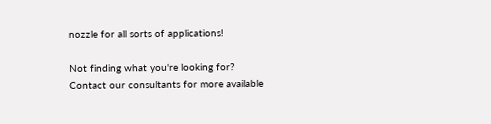nozzle for all sorts of applications!

Not finding what you're looking for?
Contact our consultants for more available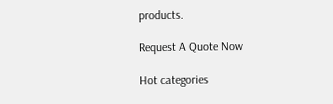products.

Request A Quote Now

Hot categories